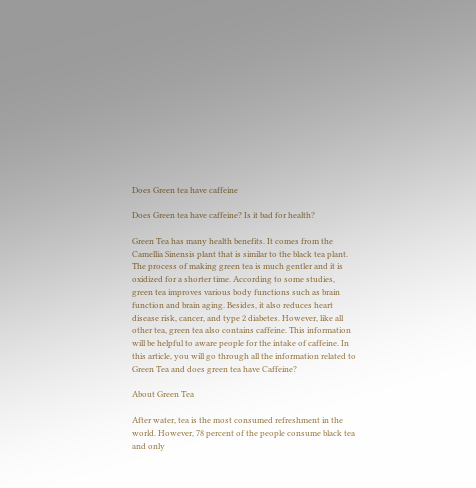Does Green tea have caffeine

Does Green tea have caffeine? Is it bad for health?

Green Tea has many health benefits. It comes from the Camellia Sinensis plant that is similar to the black tea plant. The process of making green tea is much gentler and it is oxidized for a shorter time. According to some studies, green tea improves various body functions such as brain function and brain aging. Besides, it also reduces heart disease risk, cancer, and type 2 diabetes. However, like all other tea, green tea also contains caffeine. This information will be helpful to aware people for the intake of caffeine. In this article, you will go through all the information related to Green Tea and does green tea have Caffeine?

About Green Tea

After water, tea is the most consumed refreshment in the world. However, 78 percent of the people consume black tea and only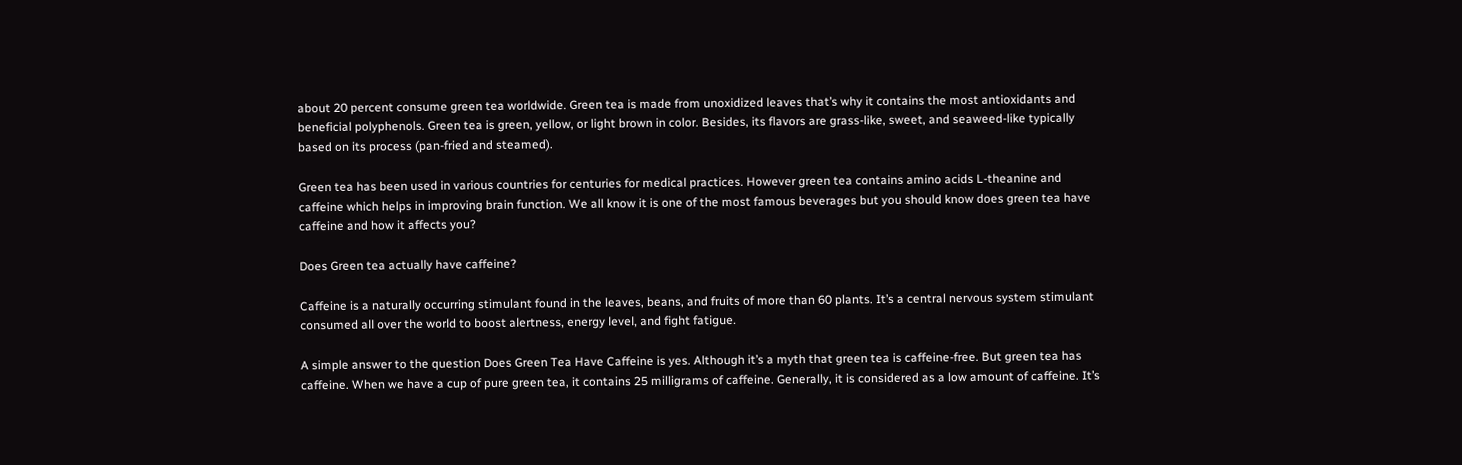about 20 percent consume green tea worldwide. Green tea is made from unoxidized leaves that’s why it contains the most antioxidants and beneficial polyphenols. Green tea is green, yellow, or light brown in color. Besides, its flavors are grass-like, sweet, and seaweed-like typically based on its process (pan-fried and steamed).

Green tea has been used in various countries for centuries for medical practices. However green tea contains amino acids L-theanine and caffeine which helps in improving brain function. We all know it is one of the most famous beverages but you should know does green tea have caffeine and how it affects you?

Does Green tea actually have caffeine?

Caffeine is a naturally occurring stimulant found in the leaves, beans, and fruits of more than 60 plants. It’s a central nervous system stimulant consumed all over the world to boost alertness, energy level, and fight fatigue.

A simple answer to the question Does Green Tea Have Caffeine is yes. Although it’s a myth that green tea is caffeine-free. But green tea has caffeine. When we have a cup of pure green tea, it contains 25 milligrams of caffeine. Generally, it is considered as a low amount of caffeine. It’s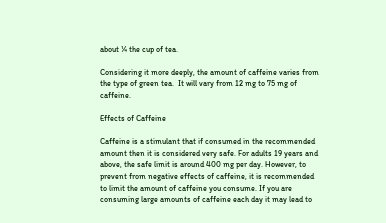about ¼ the cup of tea.

Considering it more deeply, the amount of caffeine varies from the type of green tea.  It will vary from 12 mg to 75 mg of caffeine.

Effects of Caffeine

Caffeine is a stimulant that if consumed in the recommended amount then it is considered very safe. For adults 19 years and above, the safe limit is around 400 mg per day. However, to prevent from negative effects of caffeine, it is recommended to limit the amount of caffeine you consume. If you are consuming large amounts of caffeine each day it may lead to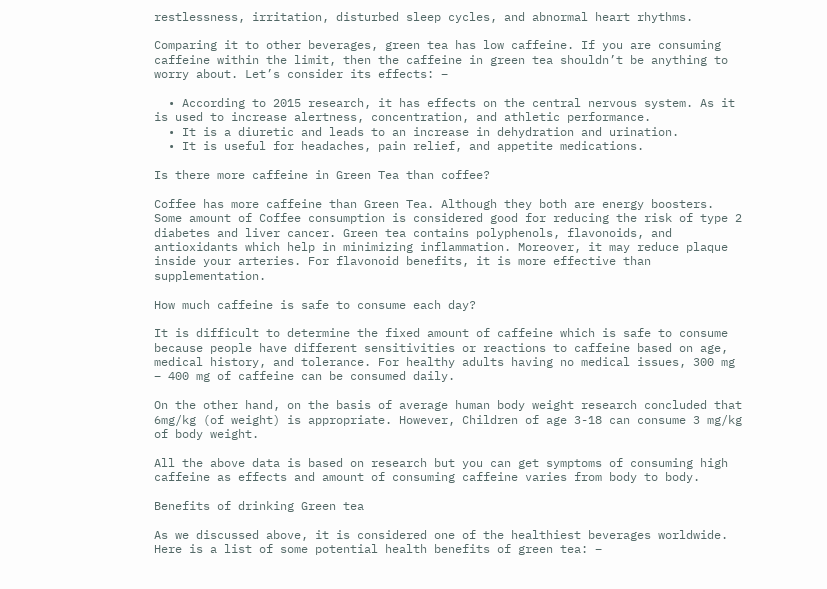restlessness, irritation, disturbed sleep cycles, and abnormal heart rhythms.

Comparing it to other beverages, green tea has low caffeine. If you are consuming caffeine within the limit, then the caffeine in green tea shouldn’t be anything to worry about. Let’s consider its effects: –

  • According to 2015 research, it has effects on the central nervous system. As it is used to increase alertness, concentration, and athletic performance.
  • It is a diuretic and leads to an increase in dehydration and urination.
  • It is useful for headaches, pain relief, and appetite medications.

Is there more caffeine in Green Tea than coffee?

Coffee has more caffeine than Green Tea. Although they both are energy boosters. Some amount of Coffee consumption is considered good for reducing the risk of type 2 diabetes and liver cancer. Green tea contains polyphenols, flavonoids, and antioxidants which help in minimizing inflammation. Moreover, it may reduce plaque inside your arteries. For flavonoid benefits, it is more effective than supplementation.

How much caffeine is safe to consume each day?

It is difficult to determine the fixed amount of caffeine which is safe to consume because people have different sensitivities or reactions to caffeine based on age, medical history, and tolerance. For healthy adults having no medical issues, 300 mg – 400 mg of caffeine can be consumed daily.

On the other hand, on the basis of average human body weight research concluded that 6mg/kg (of weight) is appropriate. However, Children of age 3-18 can consume 3 mg/kg of body weight.

All the above data is based on research but you can get symptoms of consuming high caffeine as effects and amount of consuming caffeine varies from body to body.

Benefits of drinking Green tea

As we discussed above, it is considered one of the healthiest beverages worldwide. Here is a list of some potential health benefits of green tea: –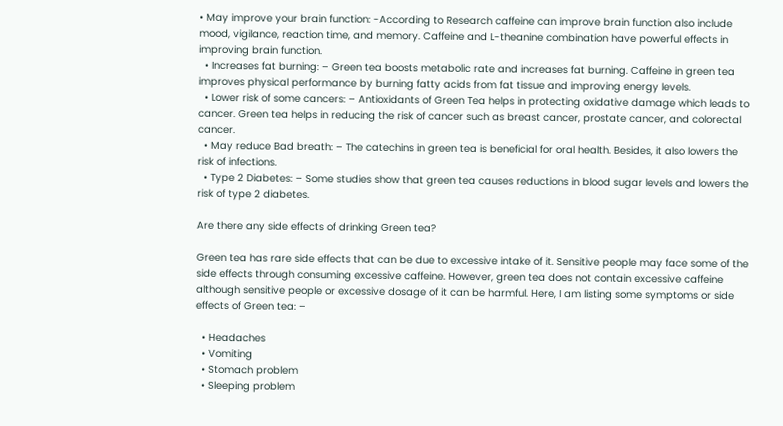• May improve your brain function: -According to Research caffeine can improve brain function also include mood, vigilance, reaction time, and memory. Caffeine and L-theanine combination have powerful effects in improving brain function.
  • Increases fat burning: – Green tea boosts metabolic rate and increases fat burning. Caffeine in green tea improves physical performance by burning fatty acids from fat tissue and improving energy levels.
  • Lower risk of some cancers: – Antioxidants of Green Tea helps in protecting oxidative damage which leads to cancer. Green tea helps in reducing the risk of cancer such as breast cancer, prostate cancer, and colorectal cancer.
  • May reduce Bad breath: – The catechins in green tea is beneficial for oral health. Besides, it also lowers the risk of infections.
  • Type 2 Diabetes: – Some studies show that green tea causes reductions in blood sugar levels and lowers the risk of type 2 diabetes.

Are there any side effects of drinking Green tea?

Green tea has rare side effects that can be due to excessive intake of it. Sensitive people may face some of the side effects through consuming excessive caffeine. However, green tea does not contain excessive caffeine although sensitive people or excessive dosage of it can be harmful. Here, I am listing some symptoms or side effects of Green tea: –

  • Headaches
  • Vomiting
  • Stomach problem
  • Sleeping problem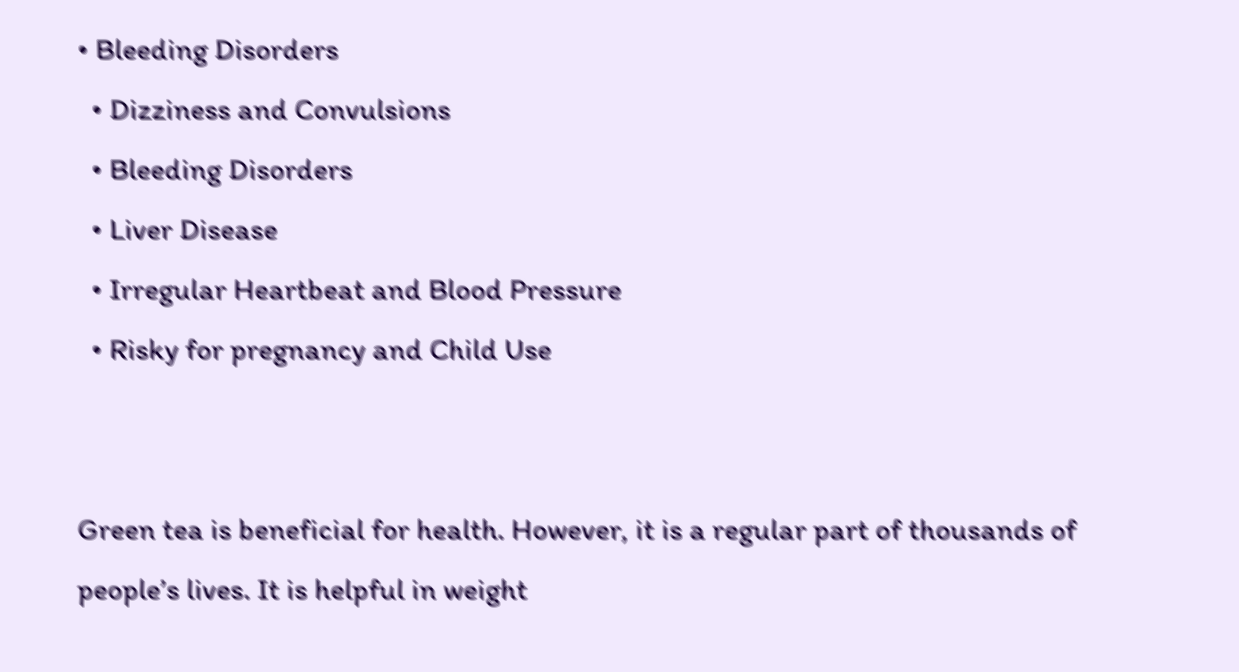• Bleeding Disorders
  • Dizziness and Convulsions
  • Bleeding Disorders
  • Liver Disease
  • Irregular Heartbeat and Blood Pressure
  • Risky for pregnancy and Child Use


Green tea is beneficial for health. However, it is a regular part of thousands of people’s lives. It is helpful in weight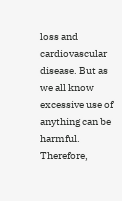loss and cardiovascular disease. But as we all know excessive use of anything can be harmful. Therefore,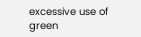excessive use of green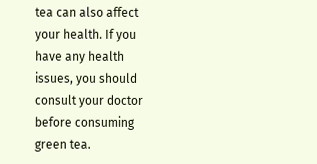tea can also affect your health. If you have any health issues, you should consult your doctor before consuming green tea.